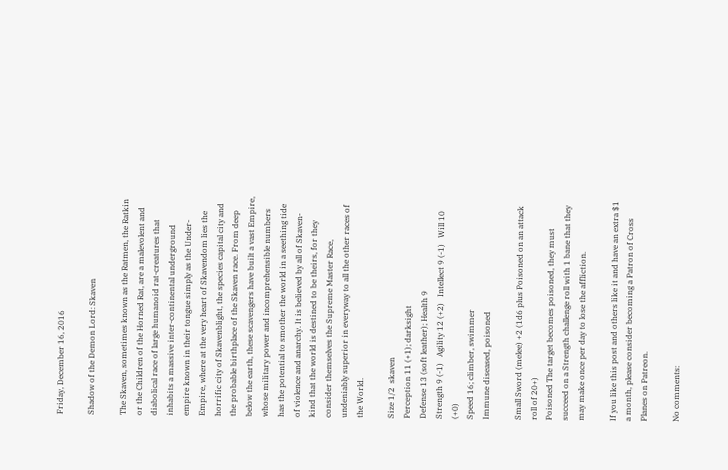Friday, December 16, 2016

Shadow of the Demon Lord: Skaven

The Skaven, sometimes known as the Ratmen, the Ratkin or the Children of the Horned Rat, are a malevolent and diabolical race of large humanoid rat-creatures that inhabits a massive inter-continental underground empire known in their tongue simply as the Under-Empire, where at the very heart of Skavendom lies the horrific city of Skavenblight, the species capital city and the probable birthplace of the Skaven race. From deep below the earth, these scavengers have built a vast Empire, whose military power and incomprehensible numbers has the potential to smother the world in a seething tide of violence and anarchy. It is believed by all of Skaven-kind that the world is destined to be theirs, for they consider themselves the Supreme Master Race, undeniably superior in everyway to all the other races of the World.

Size 1/2  skaven
Perception 11 (+1); darksight
Defense 13 (soft leather); Health 9
Strength 9 (-1)   Agility 12 (+2)   Intellect 9 (-1)   Will 10 (+0)
Speed 16; climber, swimmer
Immune diseased, poisoned

Small Sword (melee) +2 (1d6 plus Poisoned on an attack roll of 20+)
Poisoned The target becomes poisoned, they must succeed on a Strength challenge roll with 1 bane that they may make once per day to lose the affliction.

If you like this post and others like it and have an extra $1 a month, please consider becoming a Patron of Cross Planes on Patreon.

No comments: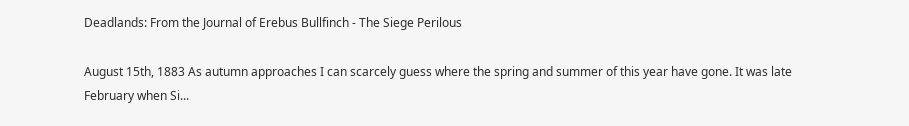Deadlands: From the Journal of Erebus Bullfinch - The Siege Perilous

August 15th, 1883 As autumn approaches I can scarcely guess where the spring and summer of this year have gone. It was late February when Si...